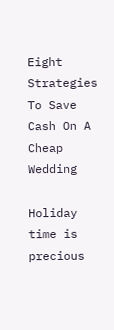Eight Strategies To Save Cash On A Cheap Wedding

Holiday time is precious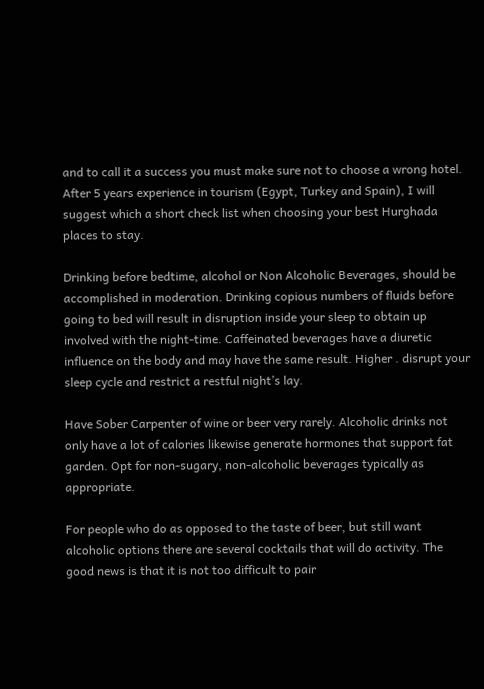and to call it a success you must make sure not to choose a wrong hotel. After 5 years experience in tourism (Egypt, Turkey and Spain), I will suggest which a short check list when choosing your best Hurghada places to stay.

Drinking before bedtime, alcohol or Non Alcoholic Beverages, should be accomplished in moderation. Drinking copious numbers of fluids before going to bed will result in disruption inside your sleep to obtain up involved with the night-time. Caffeinated beverages have a diuretic influence on the body and may have the same result. Higher . disrupt your sleep cycle and restrict a restful night’s lay.

Have Sober Carpenter of wine or beer very rarely. Alcoholic drinks not only have a lot of calories likewise generate hormones that support fat garden. Opt for non-sugary, non-alcoholic beverages typically as appropriate.

For people who do as opposed to the taste of beer, but still want alcoholic options there are several cocktails that will do activity. The good news is that it is not too difficult to pair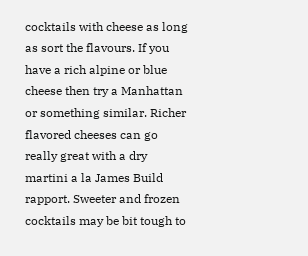cocktails with cheese as long as sort the flavours. If you have a rich alpine or blue cheese then try a Manhattan or something similar. Richer flavored cheeses can go really great with a dry martini a la James Build rapport. Sweeter and frozen cocktails may be bit tough to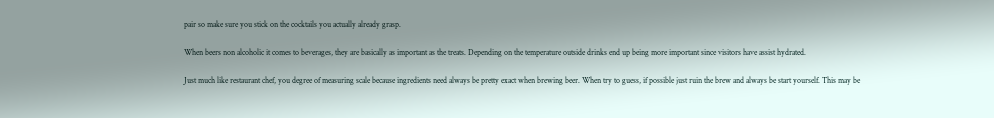pair so make sure you stick on the cocktails you actually already grasp.

When beers non alcoholic it comes to beverages, they are basically as important as the treats. Depending on the temperature outside drinks end up being more important since visitors have assist hydrated.

Just much like restaurant chef, you degree of measuring scale because ingredients need always be pretty exact when brewing beer. When try to guess, if possible just ruin the brew and always be start yourself. This may be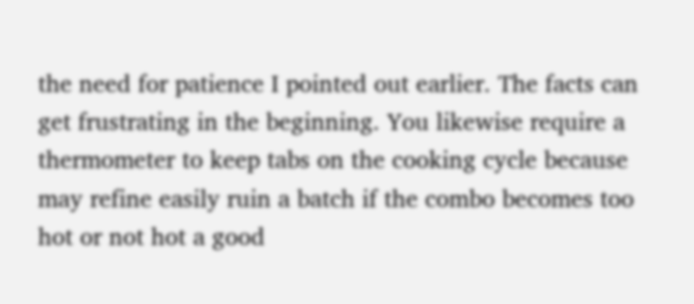the need for patience I pointed out earlier. The facts can get frustrating in the beginning. You likewise require a thermometer to keep tabs on the cooking cycle because may refine easily ruin a batch if the combo becomes too hot or not hot a good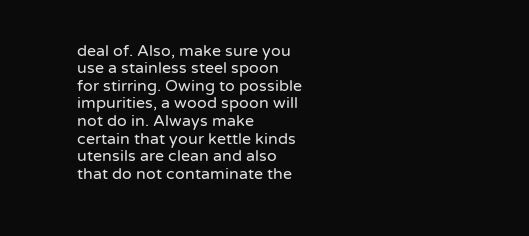deal of. Also, make sure you use a stainless steel spoon for stirring. Owing to possible impurities, a wood spoon will not do in. Always make certain that your kettle kinds utensils are clean and also that do not contaminate the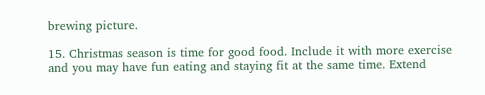brewing picture.

15. Christmas season is time for good food. Include it with more exercise and you may have fun eating and staying fit at the same time. Extend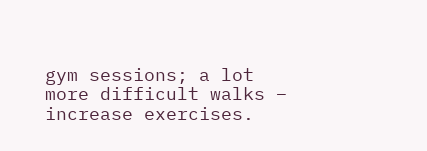gym sessions; a lot more difficult walks – increase exercises.